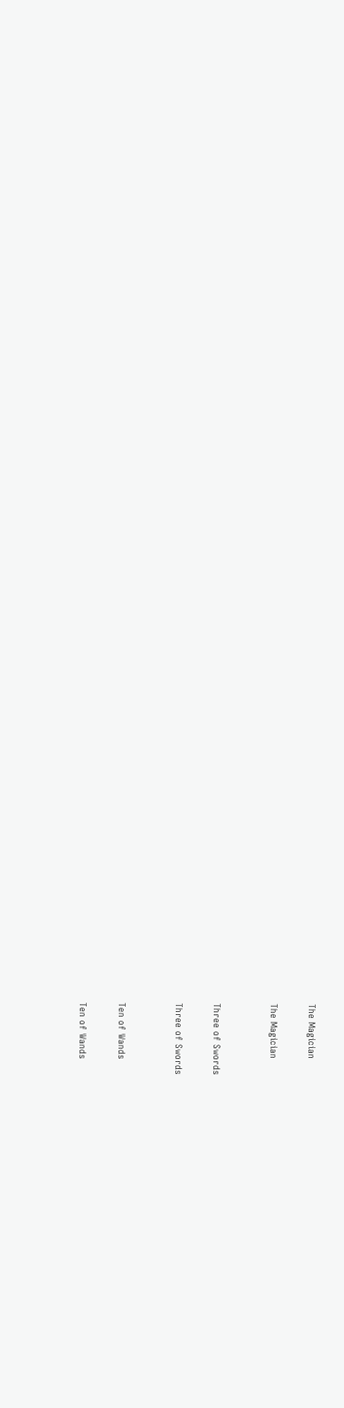The Magician

The Magician


Three of Swords

Three of Swords


Ten of Wands

Ten of Wands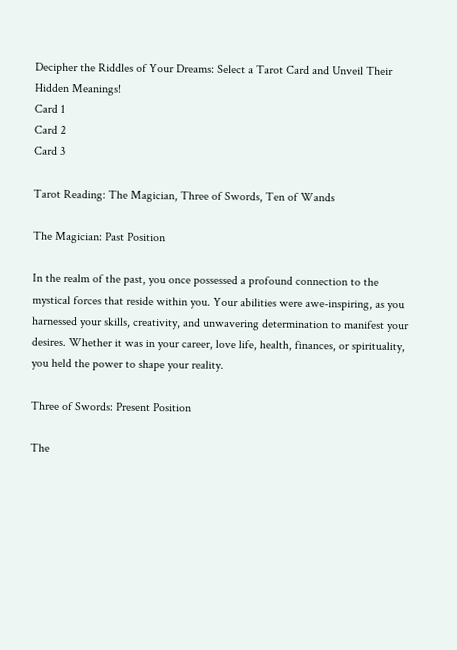Decipher the Riddles of Your Dreams: Select a Tarot Card and Unveil Their Hidden Meanings!
Card 1
Card 2
Card 3

Tarot Reading: The Magician, Three of Swords, Ten of Wands

The Magician: Past Position

In the realm of the past, you once possessed a profound connection to the mystical forces that reside within you. Your abilities were awe-inspiring, as you harnessed your skills, creativity, and unwavering determination to manifest your desires. Whether it was in your career, love life, health, finances, or spirituality, you held the power to shape your reality.

Three of Swords: Present Position

The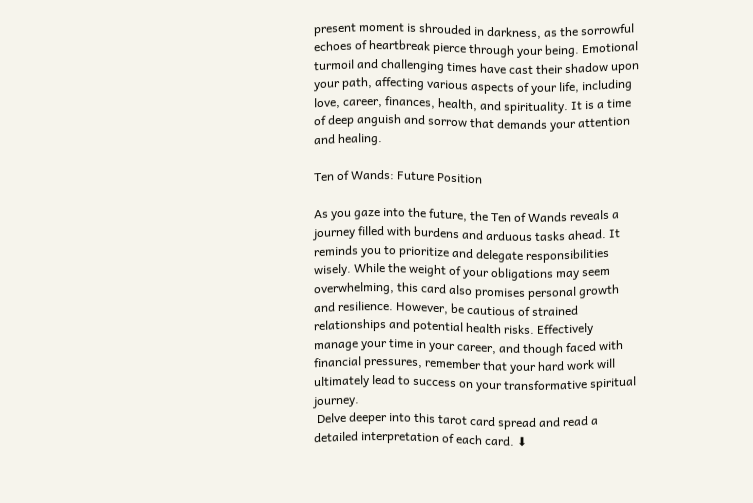present moment is shrouded in darkness, as the sorrowful echoes of heartbreak pierce through your being. Emotional turmoil and challenging times have cast their shadow upon your path, affecting various aspects of your life, including love, career, finances, health, and spirituality. It is a time of deep anguish and sorrow that demands your attention and healing.

Ten of Wands: Future Position

As you gaze into the future, the Ten of Wands reveals a journey filled with burdens and arduous tasks ahead. It reminds you to prioritize and delegate responsibilities wisely. While the weight of your obligations may seem overwhelming, this card also promises personal growth and resilience. However, be cautious of strained relationships and potential health risks. Effectively manage your time in your career, and though faced with financial pressures, remember that your hard work will ultimately lead to success on your transformative spiritual journey.
 Delve deeper into this tarot card spread and read a detailed interpretation of each card. ⬇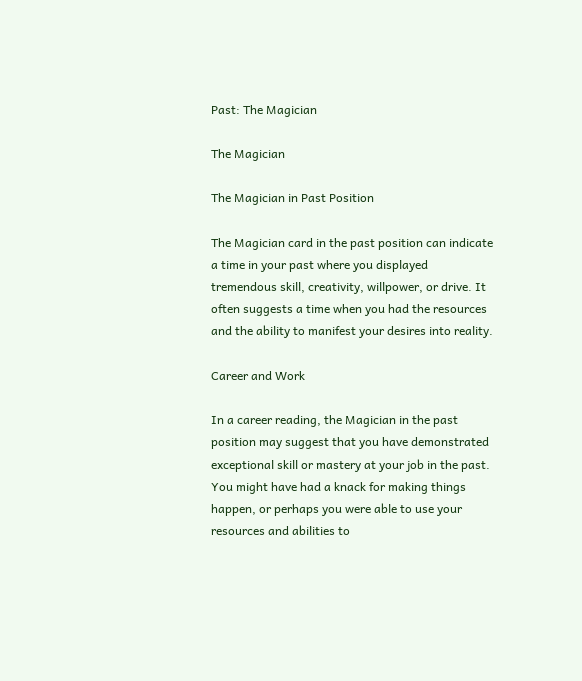Past: The Magician

The Magician

The Magician in Past Position

The Magician card in the past position can indicate a time in your past where you displayed tremendous skill, creativity, willpower, or drive. It often suggests a time when you had the resources and the ability to manifest your desires into reality.

Career and Work

In a career reading, the Magician in the past position may suggest that you have demonstrated exceptional skill or mastery at your job in the past. You might have had a knack for making things happen, or perhaps you were able to use your resources and abilities to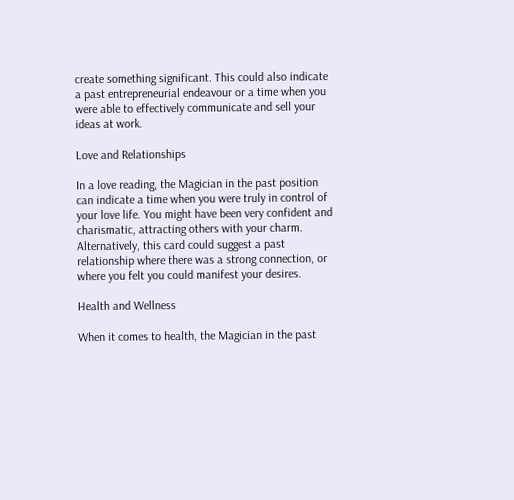create something significant. This could also indicate a past entrepreneurial endeavour or a time when you were able to effectively communicate and sell your ideas at work.

Love and Relationships

In a love reading, the Magician in the past position can indicate a time when you were truly in control of your love life. You might have been very confident and charismatic, attracting others with your charm. Alternatively, this card could suggest a past relationship where there was a strong connection, or where you felt you could manifest your desires.

Health and Wellness

When it comes to health, the Magician in the past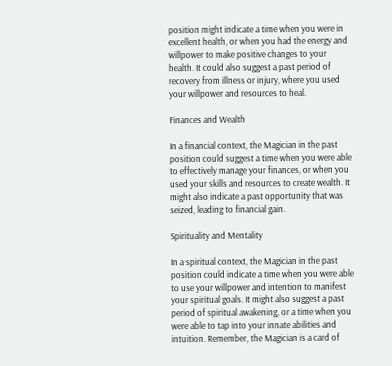position might indicate a time when you were in excellent health, or when you had the energy and willpower to make positive changes to your health. It could also suggest a past period of recovery from illness or injury, where you used your willpower and resources to heal.

Finances and Wealth

In a financial context, the Magician in the past position could suggest a time when you were able to effectively manage your finances, or when you used your skills and resources to create wealth. It might also indicate a past opportunity that was seized, leading to financial gain.

Spirituality and Mentality

In a spiritual context, the Magician in the past position could indicate a time when you were able to use your willpower and intention to manifest your spiritual goals. It might also suggest a past period of spiritual awakening, or a time when you were able to tap into your innate abilities and intuition. Remember, the Magician is a card of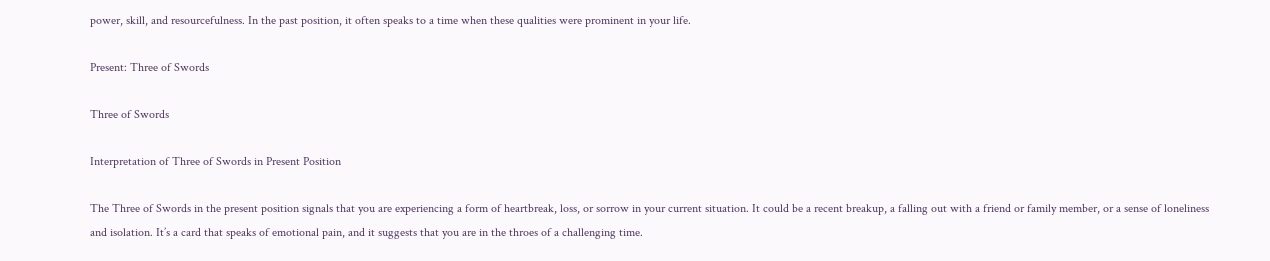power, skill, and resourcefulness. In the past position, it often speaks to a time when these qualities were prominent in your life.

Present: Three of Swords

Three of Swords

Interpretation of Three of Swords in Present Position

The Three of Swords in the present position signals that you are experiencing a form of heartbreak, loss, or sorrow in your current situation. It could be a recent breakup, a falling out with a friend or family member, or a sense of loneliness and isolation. It’s a card that speaks of emotional pain, and it suggests that you are in the throes of a challenging time.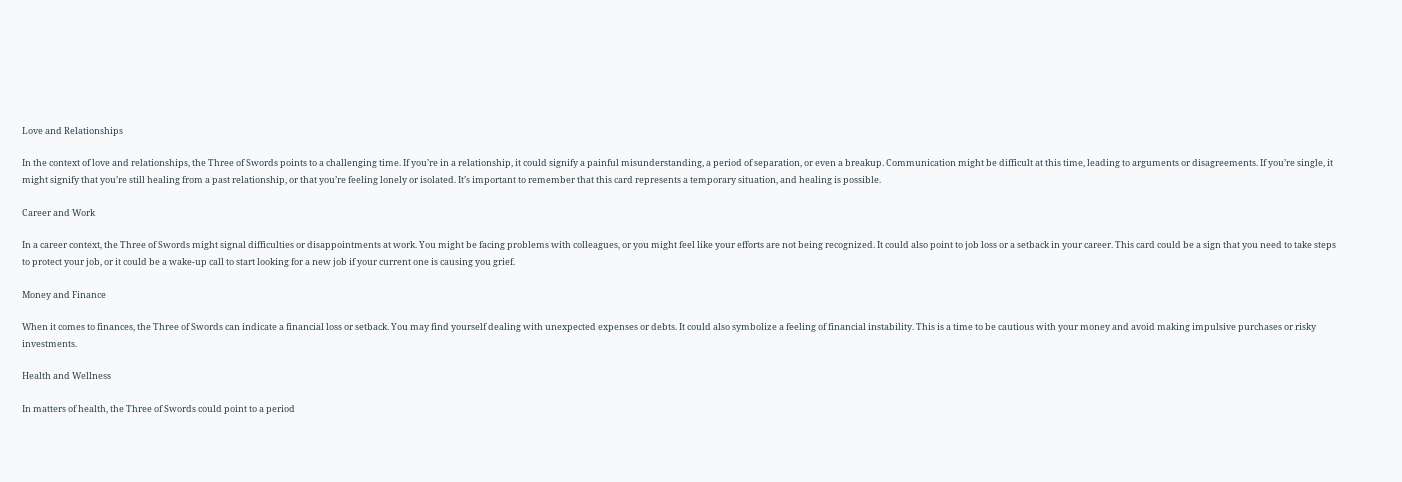Love and Relationships

In the context of love and relationships, the Three of Swords points to a challenging time. If you’re in a relationship, it could signify a painful misunderstanding, a period of separation, or even a breakup. Communication might be difficult at this time, leading to arguments or disagreements. If you’re single, it might signify that you’re still healing from a past relationship, or that you’re feeling lonely or isolated. It’s important to remember that this card represents a temporary situation, and healing is possible.

Career and Work

In a career context, the Three of Swords might signal difficulties or disappointments at work. You might be facing problems with colleagues, or you might feel like your efforts are not being recognized. It could also point to job loss or a setback in your career. This card could be a sign that you need to take steps to protect your job, or it could be a wake-up call to start looking for a new job if your current one is causing you grief.

Money and Finance

When it comes to finances, the Three of Swords can indicate a financial loss or setback. You may find yourself dealing with unexpected expenses or debts. It could also symbolize a feeling of financial instability. This is a time to be cautious with your money and avoid making impulsive purchases or risky investments.

Health and Wellness

In matters of health, the Three of Swords could point to a period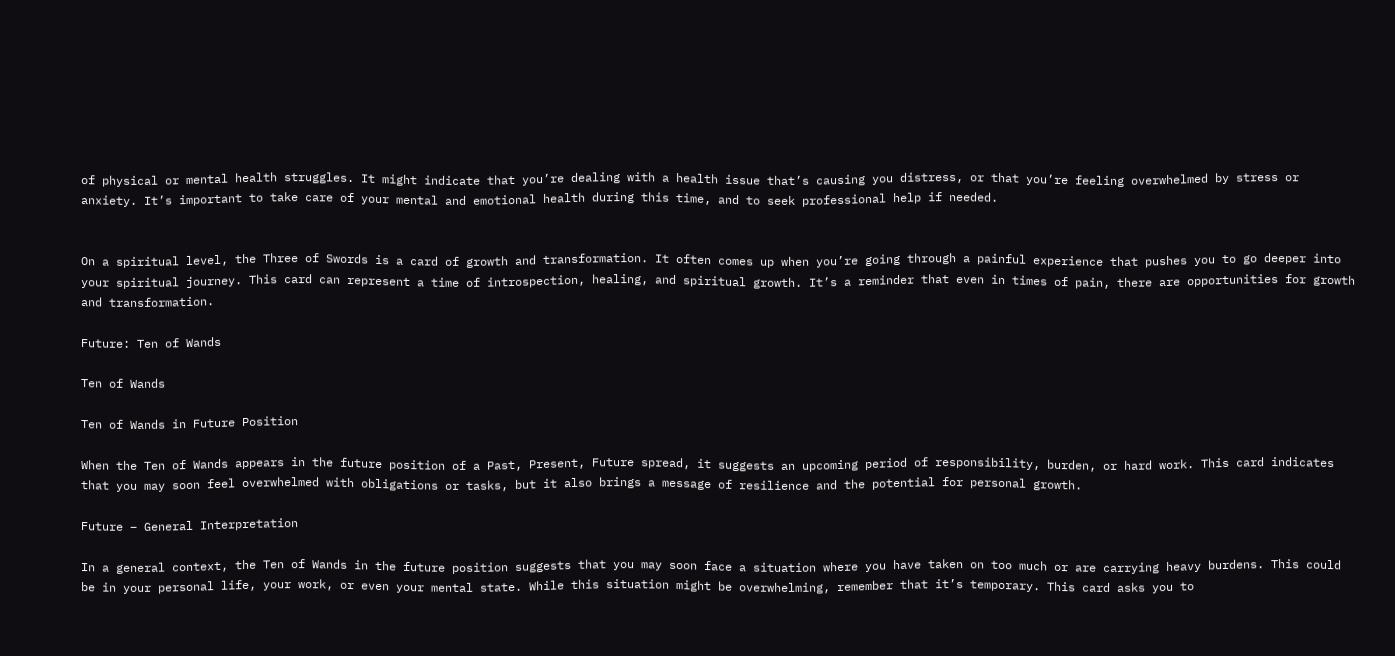of physical or mental health struggles. It might indicate that you’re dealing with a health issue that’s causing you distress, or that you’re feeling overwhelmed by stress or anxiety. It’s important to take care of your mental and emotional health during this time, and to seek professional help if needed.


On a spiritual level, the Three of Swords is a card of growth and transformation. It often comes up when you’re going through a painful experience that pushes you to go deeper into your spiritual journey. This card can represent a time of introspection, healing, and spiritual growth. It’s a reminder that even in times of pain, there are opportunities for growth and transformation.

Future: Ten of Wands

Ten of Wands

Ten of Wands in Future Position

When the Ten of Wands appears in the future position of a Past, Present, Future spread, it suggests an upcoming period of responsibility, burden, or hard work. This card indicates that you may soon feel overwhelmed with obligations or tasks, but it also brings a message of resilience and the potential for personal growth.

Future – General Interpretation

In a general context, the Ten of Wands in the future position suggests that you may soon face a situation where you have taken on too much or are carrying heavy burdens. This could be in your personal life, your work, or even your mental state. While this situation might be overwhelming, remember that it’s temporary. This card asks you to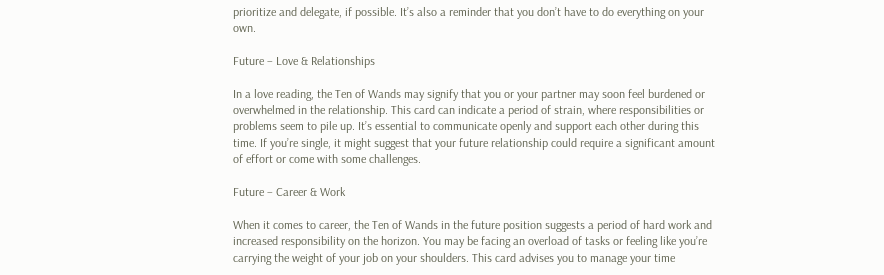prioritize and delegate, if possible. It’s also a reminder that you don’t have to do everything on your own.

Future – Love & Relationships

In a love reading, the Ten of Wands may signify that you or your partner may soon feel burdened or overwhelmed in the relationship. This card can indicate a period of strain, where responsibilities or problems seem to pile up. It’s essential to communicate openly and support each other during this time. If you’re single, it might suggest that your future relationship could require a significant amount of effort or come with some challenges.

Future – Career & Work

When it comes to career, the Ten of Wands in the future position suggests a period of hard work and increased responsibility on the horizon. You may be facing an overload of tasks or feeling like you’re carrying the weight of your job on your shoulders. This card advises you to manage your time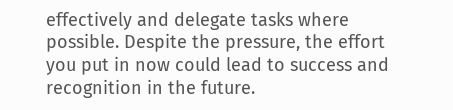effectively and delegate tasks where possible. Despite the pressure, the effort you put in now could lead to success and recognition in the future.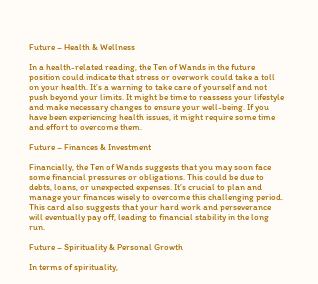Future – Health & Wellness

In a health-related reading, the Ten of Wands in the future position could indicate that stress or overwork could take a toll on your health. It’s a warning to take care of yourself and not push beyond your limits. It might be time to reassess your lifestyle and make necessary changes to ensure your well-being. If you have been experiencing health issues, it might require some time and effort to overcome them.

Future – Finances & Investment

Financially, the Ten of Wands suggests that you may soon face some financial pressures or obligations. This could be due to debts, loans, or unexpected expenses. It’s crucial to plan and manage your finances wisely to overcome this challenging period. This card also suggests that your hard work and perseverance will eventually pay off, leading to financial stability in the long run.

Future – Spirituality & Personal Growth

In terms of spirituality,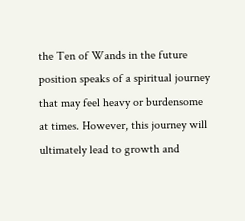the Ten of Wands in the future position speaks of a spiritual journey that may feel heavy or burdensome at times. However, this journey will ultimately lead to growth and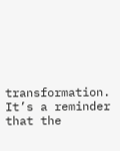transformation. It’s a reminder that the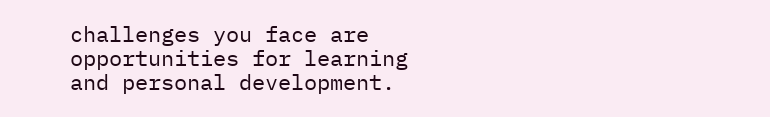challenges you face are opportunities for learning and personal development.